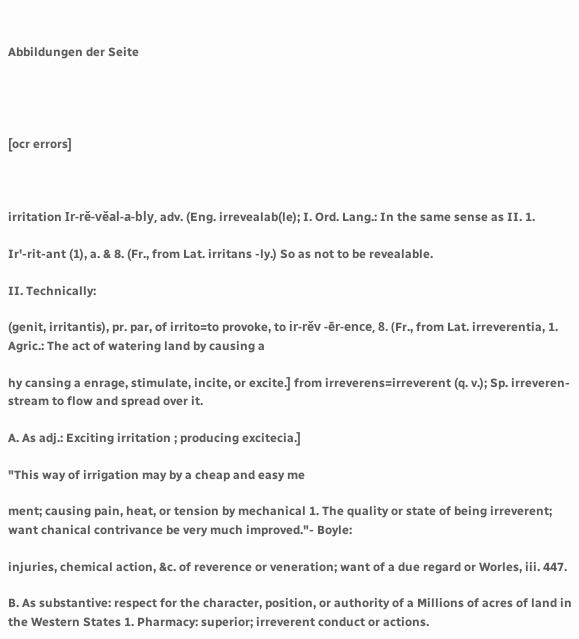Abbildungen der Seite




[ocr errors]



irritation Ir-rě-věal-a-bly, adv. (Eng. irrevealab(le); I. Ord. Lang.: In the same sense as II. 1.

Ir'-rit-ant (1), a. & 8. (Fr., from Lat. irritans -ly.) So as not to be revealable.

II. Technically:

(genit, irritantis), pr. par, of irrito=to provoke, to ir-rěv -ēr-ence, 8. (Fr., from Lat. irreverentia, 1. Agric.: The act of watering land by causing a

hy cansing a enrage, stimulate, incite, or excite.] from irreverens=irreverent (q. v.); Sp. irreveren- stream to flow and spread over it.

A. As adj.: Exciting irritation ; producing excitecia.]

"This way of irrigation may by a cheap and easy me

ment; causing pain, heat, or tension by mechanical 1. The quality or state of being irreverent; want chanical contrivance be very much improved."- Boyle:

injuries, chemical action, &c. of reverence or veneration; want of a due regard or Worles, iii. 447.

B. As substantive: respect for the character, position, or authority of a Millions of acres of land in the Western States 1. Pharmacy: superior; irreverent conduct or actions.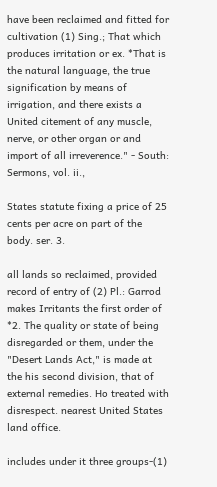have been reclaimed and fitted for cultivation (1) Sing.; That which produces irritation or ex. *That is the natural language, the true signification by means of irrigation, and there exists a United citement of any muscle, nerve, or other organ or and import of all irreverence." - South: Sermons, vol. ii.,

States statute fixing a price of 25 cents per acre on part of the body. ser. 3.

all lands so reclaimed, provided record of entry of (2) Pl.: Garrod makes Irritants the first order of *2. The quality or state of being disregarded or them, under the "Desert Lands Act," is made at the his second division, that of external remedies. Ho treated with disrespect. nearest United States land office.

includes under it three groups-(1)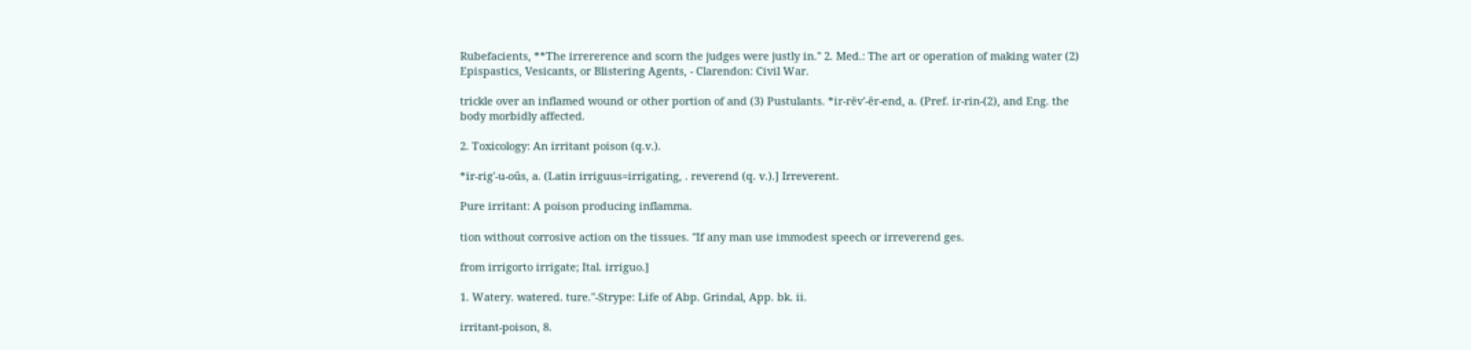Rubefacients, **The irrererence and scorn the judges were justly in." 2. Med.: The art or operation of making water (2) Epispastics, Vesicants, or Blistering Agents, - Clarendon: Civil War.

trickle over an inflamed wound or other portion of and (3) Pustulants. *ir-rēv'-ēr-end, a. (Pref. ir-rin-(2), and Eng. the body morbidly affected.

2. Toxicology: An irritant poison (q.v.).

*ir-rig'-u-oŭs, a. (Latin irriguus=irrigating, . reverend (q. v.).] Irreverent.

Pure irritant: A poison producing inflamma.

tion without corrosive action on the tissues. "If any man use immodest speech or irreverend ges.

from irrigorto irrigate; Ital. irriguo.]

1. Watery. watered. ture."-Strype: Life of Abp. Grindal, App. bk. ii.

irritant-poison, 8.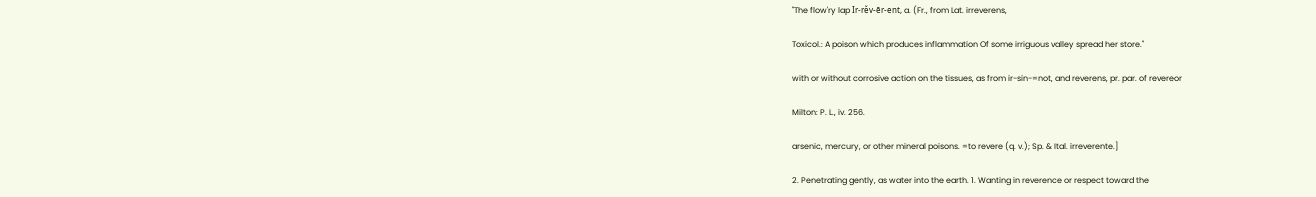"The flow'ry lap Ir-rěv-ēr-ent, a. (Fr., from Lat. irreverens,

Toxicol.: A poison which produces inflammation Of some irriguous valley spread her store."

with or without corrosive action on the tissues, as from ir-sin-=not, and reverens, pr. par. of revereor

Milton: P. L., iv. 256.

arsenic, mercury, or other mineral poisons. =to revere (q. v.); Sp. & Ital. irreverente.]

2. Penetrating gently, as water into the earth. 1. Wanting in reverence or respect toward the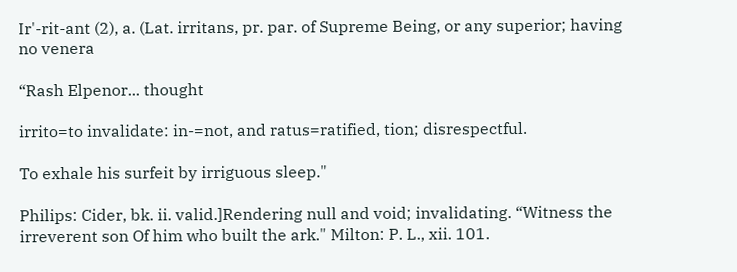Ir'-rit-ant (2), a. (Lat. irritans, pr. par. of Supreme Being, or any superior; having no venera

“Rash Elpenor... thought

irrito=to invalidate: in-=not, and ratus=ratified, tion; disrespectful.

To exhale his surfeit by irriguous sleep."

Philips: Cider, bk. ii. valid.]Rendering null and void; invalidating. “Witness the irreverent son Of him who built the ark." Milton: P. L., xii. 101.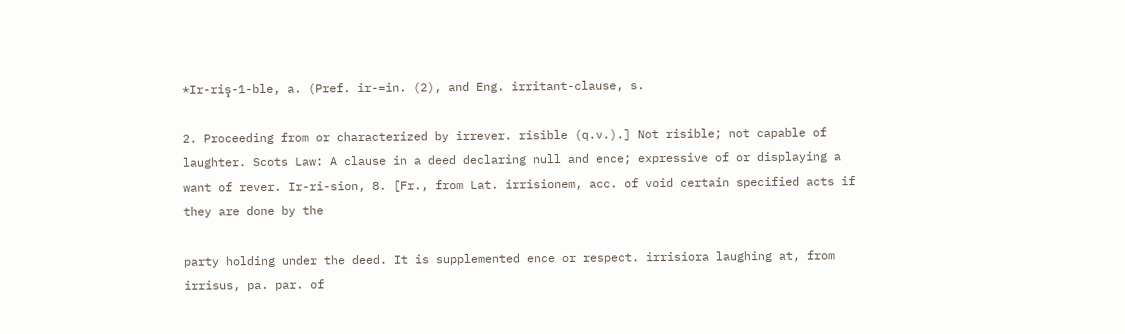*Ir-riş-1-ble, a. (Pref. ir-=in. (2), and Eng. irritant-clause, s.

2. Proceeding from or characterized by irrever. risible (q.v.).] Not risible; not capable of laughter. Scots Law: A clause in a deed declaring null and ence; expressive of or displaying a want of rever. Ir-ri-sion, 8. [Fr., from Lat. irrisionem, acc. of void certain specified acts if they are done by the

party holding under the deed. It is supplemented ence or respect. irrisiora laughing at, from irrisus, pa. par. of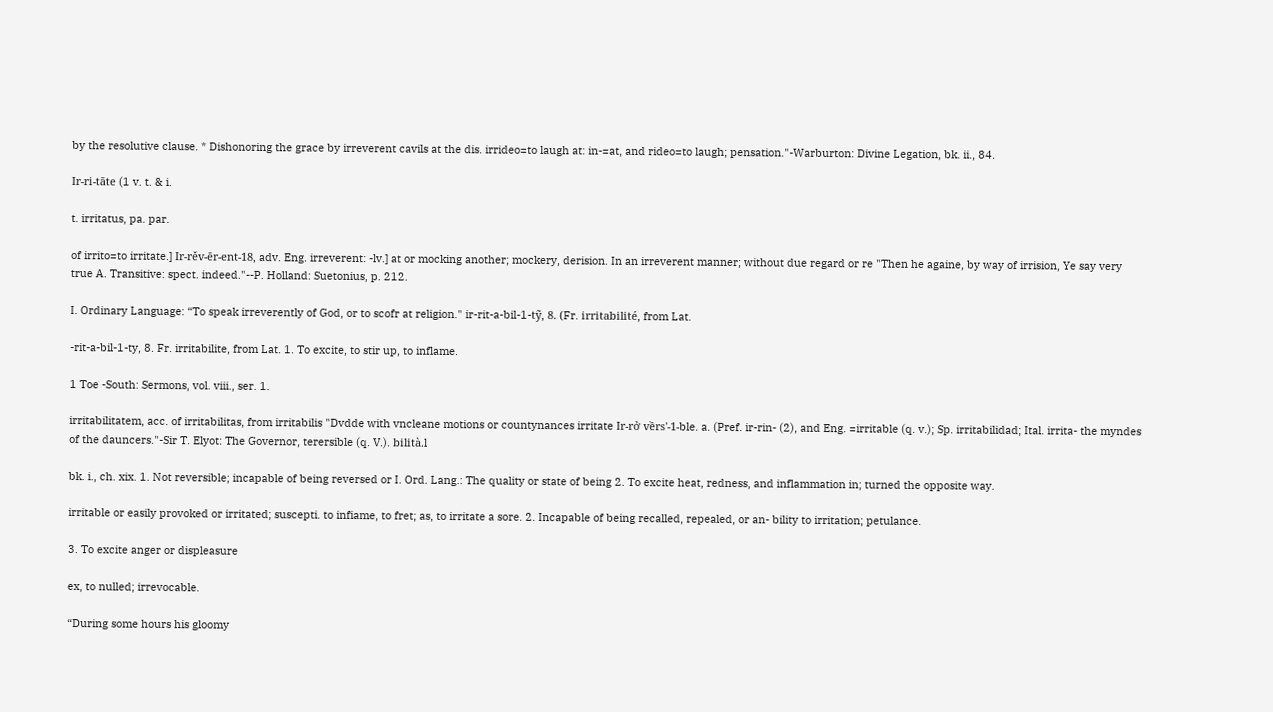by the resolutive clause. * Dishonoring the grace by irreverent cavils at the dis. irrideo=to laugh at: in-=at, and rideo=to laugh; pensation."-Warburton: Divine Legation, bk. ii., 84.

Ir-ri-tāte (1 v. t. & i.

t. irritatus, pa. par.

of irrito=to irritate.] Ir-rěv-ēr-ent-18, adv. Eng. irreverent: -lv.] at or mocking another; mockery, derision. In an irreverent manner; without due regard or re "Then he againe, by way of irrision, Ye say very true A. Transitive: spect. indeed."--P. Holland: Suetonius, p. 212.

I. Ordinary Language: “To speak irreverently of God, or to scofr at religion." ir-rit-a-bil-1-tỹ, 8. (Fr. irritabilité, from Lat.

-rit-a-bil-1-ty, 8. Fr. irritabilite, from Lat. 1. To excite, to stir up, to inflame.

1 Toe -South: Sermons, vol. viii., ser. 1.

irritabilitatem, acc. of irritabilitas, from irritabilis "Dvdde with vncleane motions or countynances irritate Ir-rở vềrs'-1-ble. a. (Pref. ir-rin- (2), and Eng. =irritable (q. v.); Sp. irritabilidad; Ital. irrita- the myndes of the dauncers."-Sir T. Elyot: The Governor, terersible (q. V.). bilità.l

bk. i., ch. xix. 1. Not reversible; incapable of being reversed or I. Ord. Lang.: The quality or state of being 2. To excite heat, redness, and inflammation in; turned the opposite way.

irritable or easily provoked or irritated; suscepti. to infiame, to fret; as, to irritate a sore. 2. Incapable of being recalled, repealed, or an- bility to irritation; petulance.

3. To excite anger or displeasure

ex, to nulled; irrevocable.

“During some hours his gloomy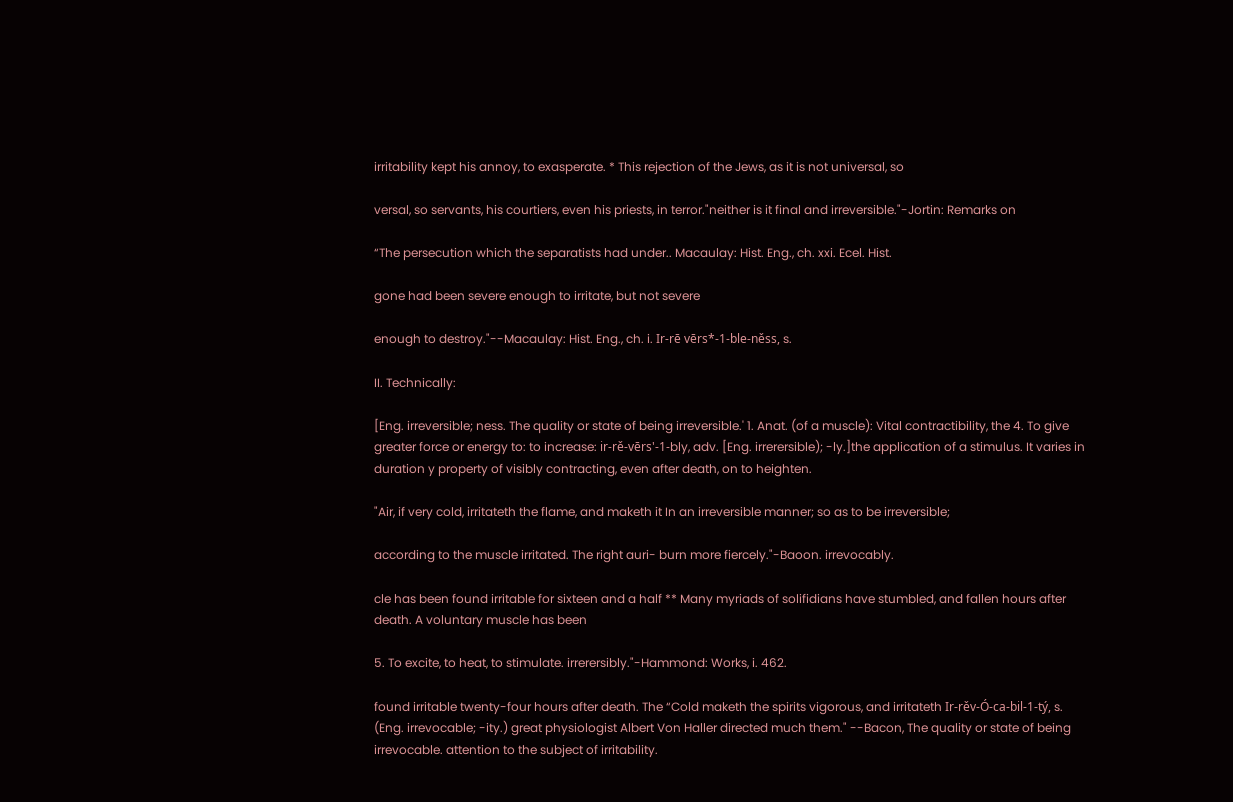irritability kept his annoy, to exasperate. * This rejection of the Jews, as it is not universal, so

versal, so servants, his courtiers, even his priests, in terror."neither is it final and irreversible."-Jortin: Remarks on

“The persecution which the separatists had under.. Macaulay: Hist. Eng., ch. xxi. Ecel. Hist.

gone had been severe enough to irritate, but not severe

enough to destroy."--Macaulay: Hist. Eng., ch. i. Ir-rē vērs*-1-ble-něss, s.

II. Technically:

[Eng. irreversible; ness. The quality or state of being irreversible.' 1. Anat. (of a muscle): Vital contractibility, the 4. To give greater force or energy to: to increase: ir-rě-vērs'-1-bly, adv. [Eng. irrerersible); -ly.]the application of a stimulus. It varies in duration y property of visibly contracting, even after death, on to heighten.

"Air, if very cold, irritateth the flame, and maketh it In an irreversible manner; so as to be irreversible;

according to the muscle irritated. The right auri- burn more fiercely."-Baoon. irrevocably.

cle has been found irritable for sixteen and a half ** Many myriads of solifidians have stumbled, and fallen hours after death. A voluntary muscle has been

5. To excite, to heat, to stimulate. irrerersibly."-Hammond: Works, i. 462.

found irritable twenty-four hours after death. The “Cold maketh the spirits vigorous, and irritateth Ir-rěv-Ó-ca-bil-1-tý, s. (Eng. irrevocable; -ity.) great physiologist Albert Von Haller directed much them." --Bacon, The quality or state of being irrevocable. attention to the subject of irritability.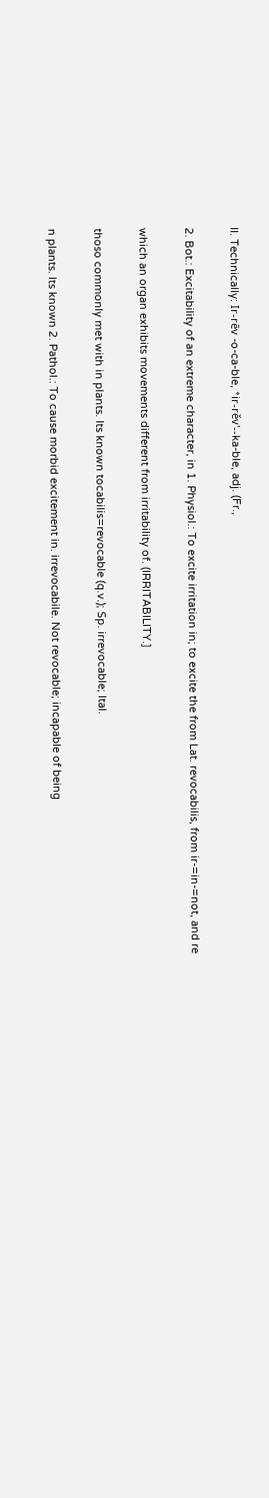II. Technically: Ir-rēv -o-ca-ble, *ir-rěv'--ka-ble, adj. (Fr.,

2. Bot.: Excitability of an extreme character, in 1. Physiol.: To excite irritation in; to excite the from Lat. revocabilis, from ir-=in-=not, and re

which an organ exhibits movements different from irritability of. (IRRITABILITY.]

thoso commonly met with in plants. Its known tocabilis=revocable (q.v.); Sp. irrevocable; Ital.

n plants. Its known 2. Pathol.: To cause morbid excitement in. irrevocabile. Not revocable; incapable of being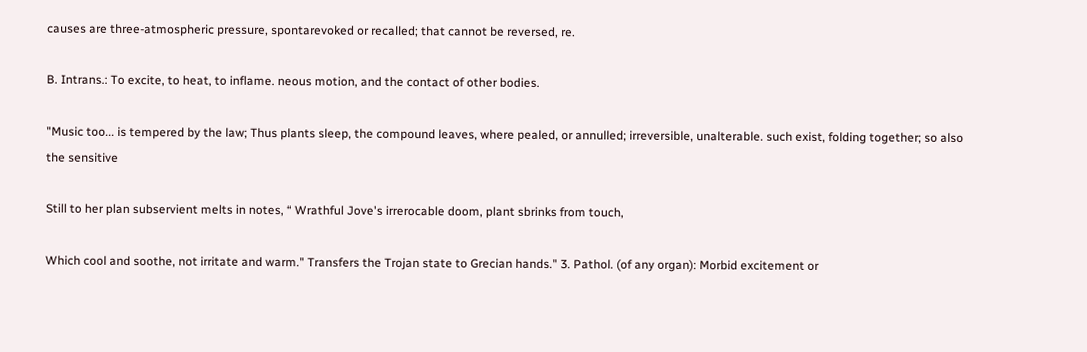causes are three-atmospheric pressure, spontarevoked or recalled; that cannot be reversed, re.

B. Intrans.: To excite, to heat, to inflame. neous motion, and the contact of other bodies.

"Music too... is tempered by the law; Thus plants sleep, the compound leaves, where pealed, or annulled; irreversible, unalterable. such exist, folding together; so also the sensitive

Still to her plan subservient melts in notes, “ Wrathful Jove's irrerocable doom, plant sbrinks from touch,

Which cool and soothe, not irritate and warm." Transfers the Trojan state to Grecian hands." 3. Pathol. (of any organ): Morbid excitement or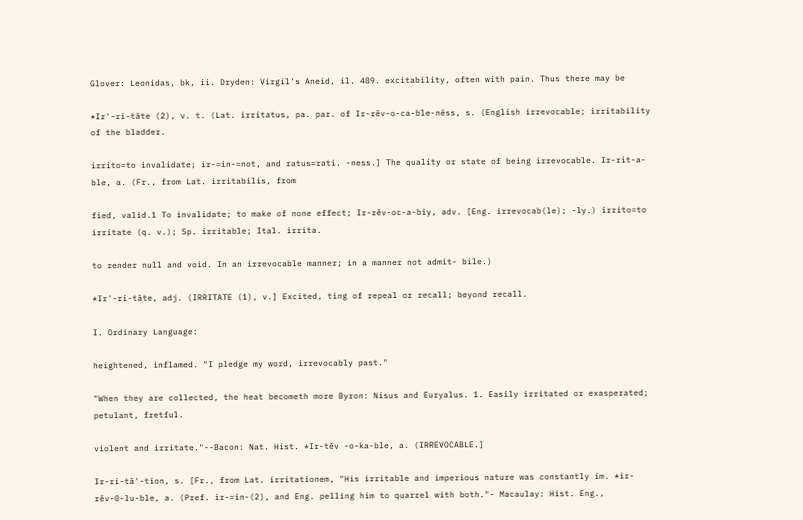Glover: Leonidas, bk, ii. Dryden: Virgil's Aneid, il. 489. excitability, often with pain. Thus there may be

*Ir'-ri-tāte (2), v. t. (Lat. irritatus, pa. par. of Ir-rěv-o-ca-ble-nēss, s. (English irrevocable; irritability of the bladder.

irrito=to invalidate; ir-=in-=not, and ratus=rati. -ness.] The quality or state of being irrevocable. Ir-rit-a-ble, a. (Fr., from Lat. irritabilis, from

fied, valid.1 To invalidate; to make of none effect; Ir-rěv-oc-a-biy, adv. [Eng. irrevocab(le); -ly.) irrito=to irritate (q. v.); Sp. irritable; Ital. irrita.

to render null and void. In an irrevocable manner; in a manner not admit- bile.)

*Ir'-ri-tāte, adj. (IRRITATE (1), v.] Excited, ting of repeal or recall; beyond recall.

I. Ordinary Language:

heightened, inflamed. "I pledge my word, irrevocably past."

"When they are collected, the heat becometh more Byron: Nisus and Euryalus. 1. Easily irritated or exasperated; petulant, fretful.

violent and irritate."--Bacon: Nat. Hist. *Ir-těv -o-ka-ble, a. (IRREVOCABLE.]

Ir-ri-tā'-tion, s. [Fr., from Lat. irritationem, "His irritable and imperious nature was constantly im. *ir-rěv-0-lu-ble, a. (Pref. ir-=in-(2), and Eng. pelling him to quarrel with both."- Macaulay: Hist. Eng.,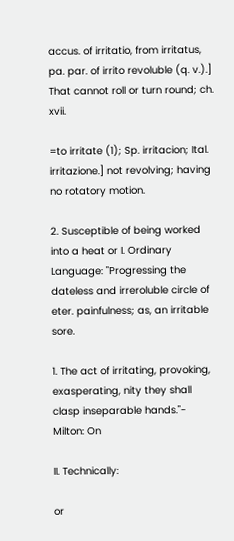accus. of irritatio, from irritatus, pa. par. of irrito revoluble (q. v.).] That cannot roll or turn round; ch. xvii.

=to irritate (1); Sp. irritacion; Ital. irritazione.] not revolving; having no rotatory motion.

2. Susceptible of being worked into a heat or I. Ordinary Language: "Progressing the dateless and irreroluble circle of eter. painfulness; as, an irritable sore.

1. The act of irritating, provoking, exasperating, nity they shall clasp inseparable hands."- Milton: On

II. Technically:

or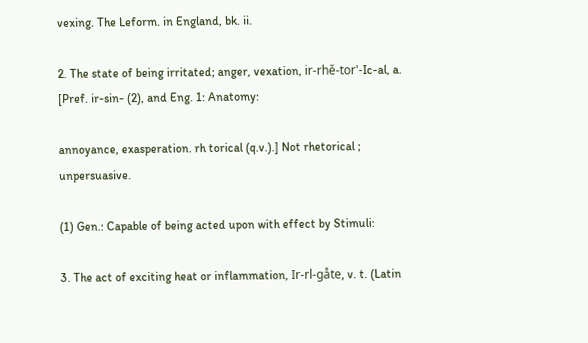vexing. The Leform. in England, bk. ii.

2. The state of being irritated; anger, vexation, ir-rhě-tor'-Ic-al, a. [Pref. ir-sin- (2), and Eng. 1: Anatomy:

annoyance, exasperation. rh torical (q.v.).] Not rhetorical ; unpersuasive.

(1) Gen.: Capable of being acted upon with effect by Stimuli:

3. The act of exciting heat or inflammation, Ir-rl-gåte, v. t. (Latin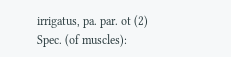irrigatus, pa. par. ot (2) Spec. (of muscles):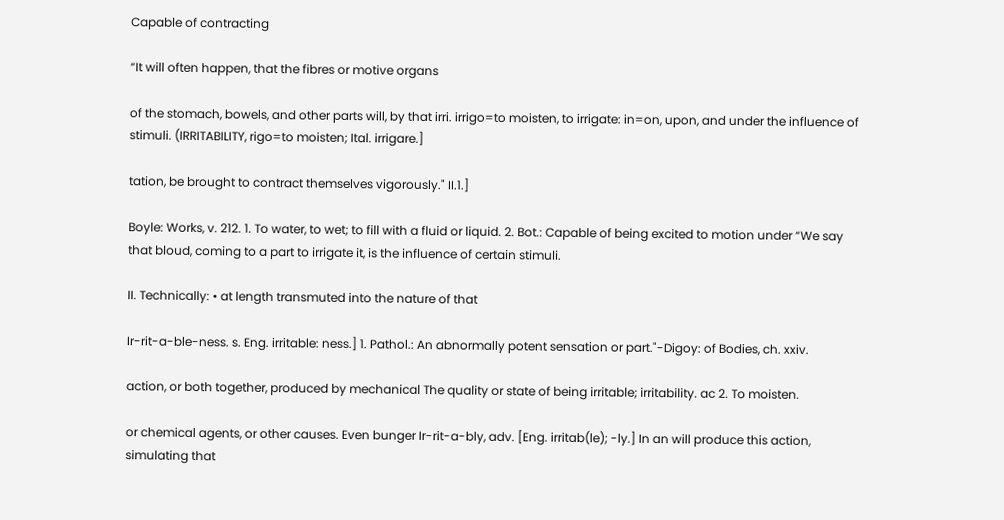Capable of contracting

“It will often happen, that the fibres or motive organs

of the stomach, bowels, and other parts will, by that irri. irrigo=to moisten, to irrigate: in=on, upon, and under the influence of stimuli. (IRRITABILITY, rigo=to moisten; Ital. irrigare.]

tation, be brought to contract themselves vigorously." II.1.]

Boyle: Works, v. 212. 1. To water, to wet; to fill with a fluid or liquid. 2. Bot.: Capable of being excited to motion under “We say that bloud, coming to a part to irrigate it, is the influence of certain stimuli.

II. Technically: • at length transmuted into the nature of that

Ir-rit-a-ble-ness. s. Eng. irritable: ness.] 1. Pathol.: An abnormally potent sensation or part."-Digoy: of Bodies, ch. xxiv.

action, or both together, produced by mechanical The quality or state of being irritable; irritability. ac 2. To moisten.

or chemical agents, or other causes. Even bunger Ir-rit-a-bly, adv. [Eng. irritab(le); -ly.] In an will produce this action, simulating that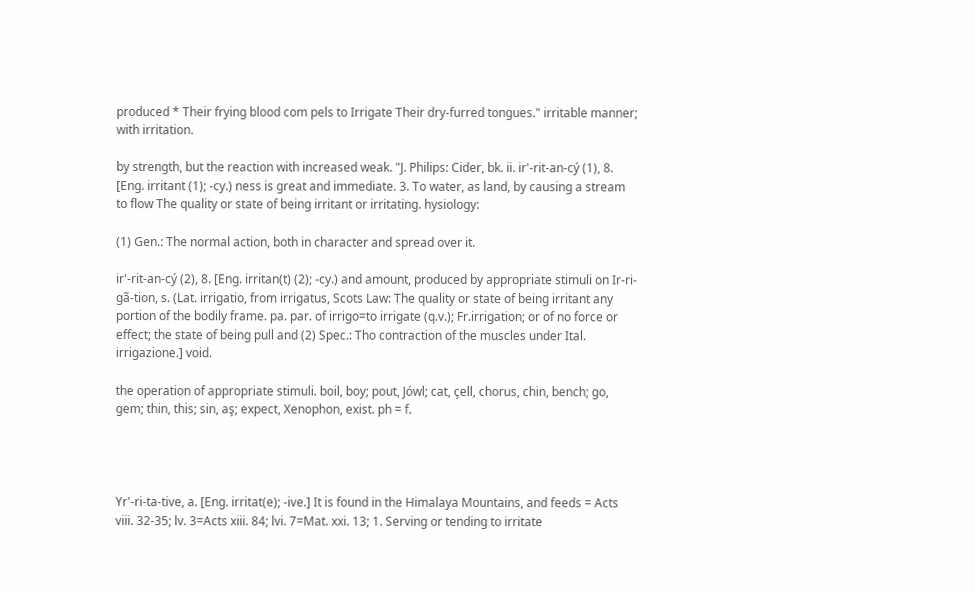produced * Their frying blood com pels to Irrigate Their dry-furred tongues." irritable manner; with irritation.

by strength, but the reaction with increased weak. "J. Philips: Cider, bk. ii. ir'-rit-an-cý (1), 8. [Eng. irritant (1); -cy.) ness is great and immediate. 3. To water, as land, by causing a stream to flow The quality or state of being irritant or irritating. hysiology:

(1) Gen.: The normal action, both in character and spread over it.

ir'-rit-an-cý (2), 8. [Eng. irritan(t) (2); -cy.) and amount, produced by appropriate stimuli on Ir-ri-gã-tion, s. (Lat. irrigatio, from irrigatus, Scots Law: The quality or state of being irritant any portion of the bodily frame. pa. par. of irrigo=to irrigate (q.v.); Fr.irrigation; or of no force or effect; the state of being pull and (2) Spec.: Tho contraction of the muscles under Ital. irrigazione.] void.

the operation of appropriate stimuli. boil, boy; pout, Jówl; cat, çell, chorus, chin, bench; go, gem; thin, this; sin, aş; expect, Xenophon, exist. ph = f.




Yr'-ri-ta-tive, a. [Eng. irritat(e); -ive.] It is found in the Himalaya Mountains, and feeds = Acts viii. 32-35; lv. 3=Acts xiii. 84; lvi. 7=Mat. xxi. 13; 1. Serving or tending to irritate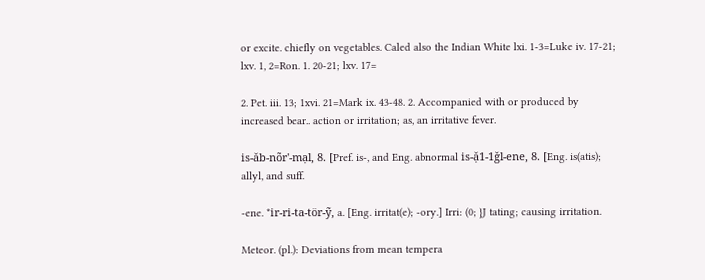or excite. chiefly on vegetables. Caled also the Indian White lxi. 1-3=Luke iv. 17-21; lxv. 1, 2=Ron. 1. 20-21; lxv. 17=

2. Pet. iii. 13; 1xvi. 21=Mark ix. 43-48. 2. Accompanied with or produced by increased bear.. action or irritation; as, an irritative fever.

is-ăb-nõr'-mạl, 8. [Pref. is-, and Eng. abnormal is-ặ1-1ğl-ene, 8. [Eng. is(atis); allyl, and suff.

-ene. *ir-ri-ta-tör-ỹ, a. [Eng. irritat(e); -ory.] Irri: (0; }J tating; causing irritation.

Meteor. (pl.): Deviations from mean tempera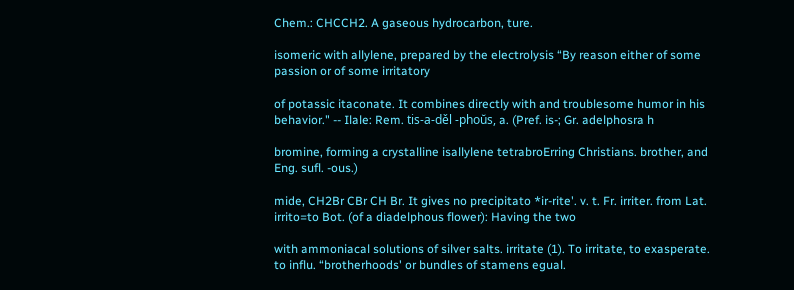Chem.: CHCCH2. A gaseous hydrocarbon, ture.

isomeric with allylene, prepared by the electrolysis “By reason either of some passion or of some irritatory

of potassic itaconate. It combines directly with and troublesome humor in his behavior." -- Ilale: Rem. tis-a-děl -phoŭs, a. (Pref. is-; Gr. adelphosra h

bromine, forming a crystalline isallylene tetrabroErring Christians. brother, and Eng. sufl. -ous.)

mide, CH2Br CBr CH Br. It gives no precipitato *ir-rite'. v. t. Fr. irriter. from Lat. irrito=to Bot. (of a diadelphous flower): Having the two

with ammoniacal solutions of silver salts. irritate (1). To irritate, to exasperate. to influ. “brotherhoods' or bundles of stamens egual.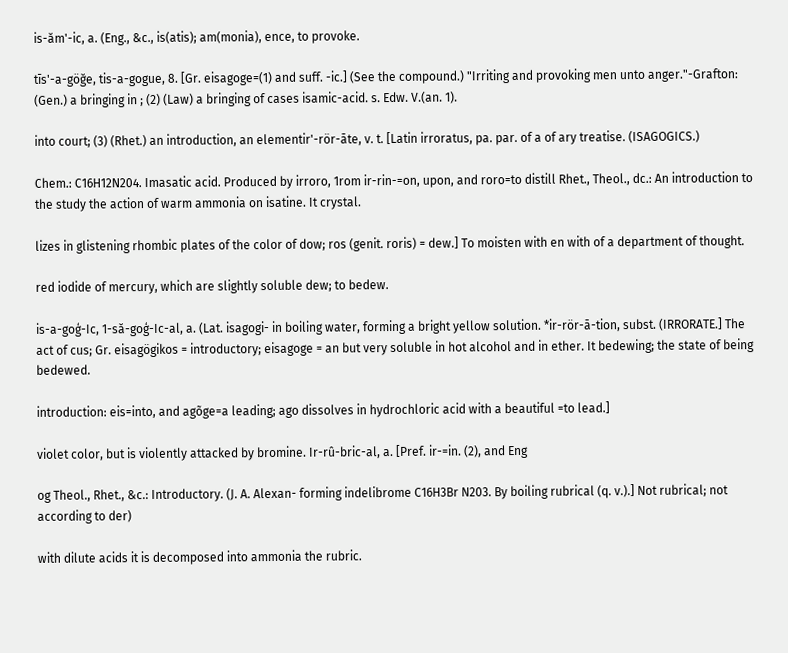is-ăm'-ic, a. (Eng., &c., is(atis); am(monia), ence, to provoke.

tīs'-a-göğe, tis-a-gogue, 8. [Gr. eisagoge=(1) and suff. -ic.] (See the compound.) "Irriting and provoking men unto anger."-Grafton: (Gen.) a bringing in ; (2) (Law) a bringing of cases isamic-acid. s. Edw. V.(an. 1).

into court; (3) (Rhet.) an introduction, an elementir'-rör-āte, v. t. [Latin irroratus, pa. par. of a of ary treatise. (ISAGOGICS.)

Chem.: C16H12N204. Imasatic acid. Produced by irroro, 1rom ir-rin-=on, upon, and roro=to distill Rhet., Theol., dc.: An introduction to the study the action of warm ammonia on isatine. It crystal.

lizes in glistening rhombic plates of the color of dow; ros (genit. roris) = dew.] To moisten with en with of a department of thought.

red iodide of mercury, which are slightly soluble dew; to bedew.

is-a-goģ-Ic, 1-să-goģ-Ic-al, a. (Lat. isagogi- in boiling water, forming a bright yellow solution. *ir-rör-ā-tion, subst. (IRRORATE.] The act of cus; Gr. eisagögikos = introductory; eisagoge = an but very soluble in hot alcohol and in ether. It bedewing; the state of being bedewed.

introduction: eis=into, and agõge=a leading; ago dissolves in hydrochloric acid with a beautiful =to lead.]

violet color, but is violently attacked by bromine. Ir-rû-bric-al, a. [Pref. ir-=in. (2), and Eng

og Theol., Rhet., &c.: Introductory. (J. A. Alexan- forming indelibrome C16H3Br N203. By boiling rubrical (q. v.).] Not rubrical; not according to der)

with dilute acids it is decomposed into ammonia the rubric.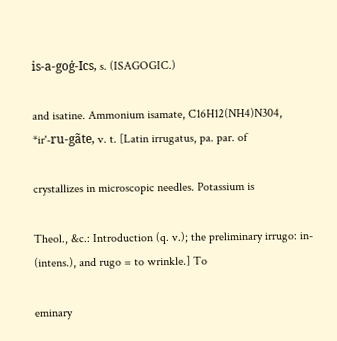is-a-goģ-Ics, s. (ISAGOGIC.)

and isatine. Ammonium isamate, C16H12(NH4)N304, *ir'-ru-gãte, v. t. [Latin irrugatus, pa. par. of

crystallizes in microscopic needles. Potassium is

Theol., &c.: Introduction (q. v.); the preliminary irrugo: in- (intens.), and rugo = to wrinkle.] To

eminary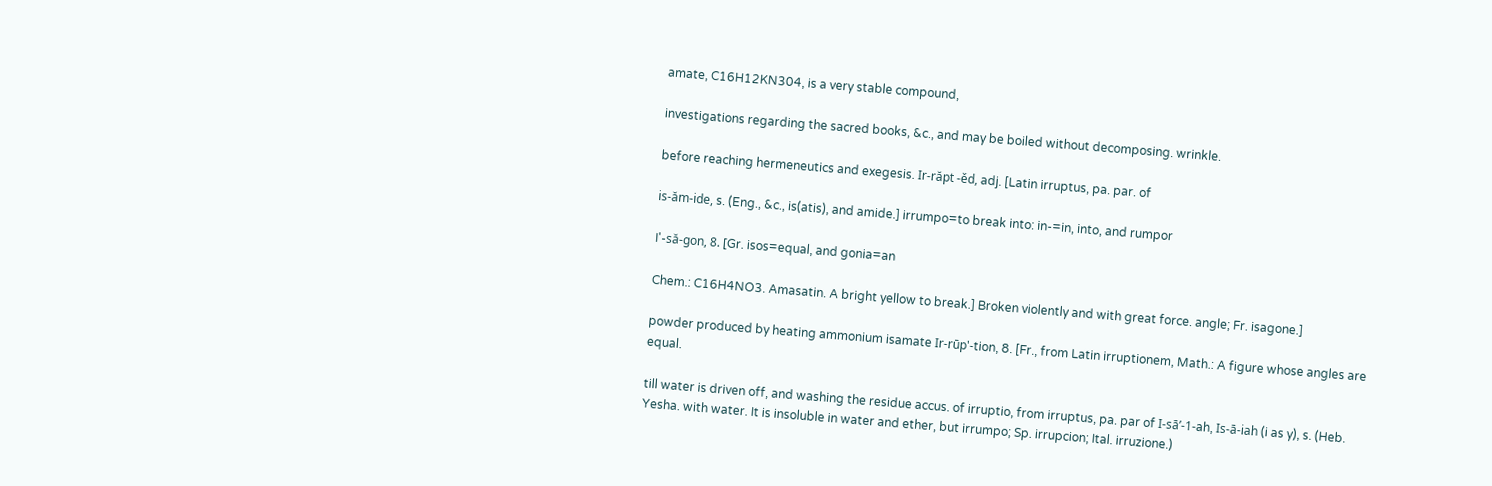amate, C16H12KN304, is a very stable compound,

investigations regarding the sacred books, &c., and may be boiled without decomposing. wrinkle.

before reaching hermeneutics and exegesis. Ir-răpt -ěd, adj. [Latin irruptus, pa. par. of

is-ăm-ide, s. (Eng., &c., is(atis), and amide.] irrumpo=to break into: in-=in, into, and rumpor

I'-să-gon, 8. [Gr. isos=equal, and gonia=an

Chem.: C16H4NO3. Amasatin. A bright yellow to break.] Broken violently and with great force. angle; Fr. isagone.]

powder produced by heating ammonium isamate Ir-rūp'-tion, 8. [Fr., from Latin irruptionem, Math.: A figure whose angles are equal.

till water is driven off, and washing the residue accus. of irruptio, from irruptus, pa. par of I-sā’-1-ah, Is-ā-iah (i as y), s. (Heb. Yesha. with water. It is insoluble in water and ether, but irrumpo; Sp. irrupcion; Ital. irruzione.)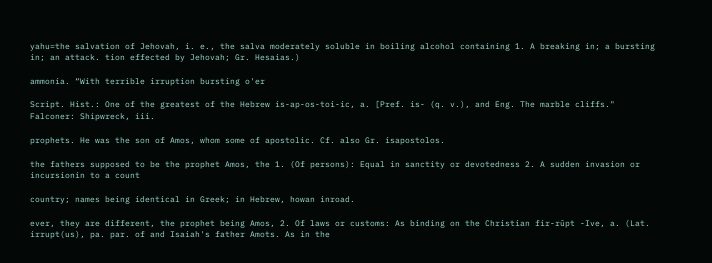yahu=the salvation of Jehovah, i. e., the salva moderately soluble in boiling alcohol containing 1. A breaking in; a bursting in; an attack. tion effected by Jehovah; Gr. Hesaias.)

ammonia. “With terrible irruption bursting o'er

Script. Hist.: One of the greatest of the Hebrew is-ap-os-toi-ic, a. [Pref. is- (q. v.), and Eng. The marble cliffs." Falconer: Shipwreck, iii.

prophets. He was the son of Amos, whom some of apostolic. Cf. also Gr. isapostolos.

the fathers supposed to be the prophet Amos, the 1. (Of persons): Equal in sanctity or devotedness 2. A sudden invasion or incursionin to a count

country; names being identical in Greek; in Hebrew, howan inroad.

ever, they are different, the prophet being Amos, 2. Of laws or customs: As binding on the Christian fir-rūpt -Ive, a. (Lat. irrupt(us), pa. par. of and Isaiah's father Amots. As in the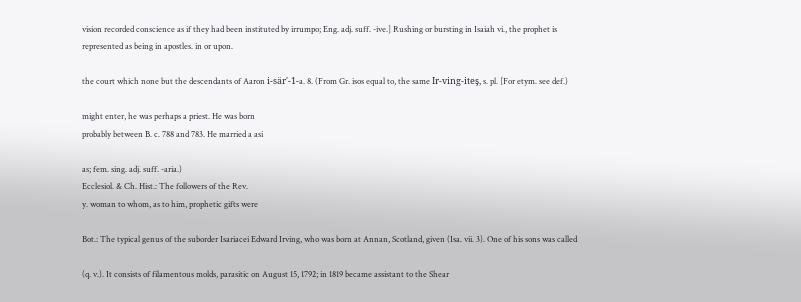vision recorded conscience as if they had been instituted by irrumpo; Eng. adj. suff. -ive.] Rushing or bursting in Isaiah vi., the prophet is represented as being in apostles. in or upon.

the court which none but the descendants of Aaron i-sär'-1-a. 8. (From Gr. isos equal to, the same Ir-ving-iteş, s. pl. [For etym. see def.)

might enter, he was perhaps a priest. He was born
probably between B. c. 788 and 783. He married a asi

as; fem. sing. adj. suff. -aria.)
Ecclesiol. & Ch. Hist.: The followers of the Rev.
y. woman to whom, as to him, prophetic gifts were

Bot.: The typical genus of the suborder Isariacei Edward Irving, who was born at Annan, Scotland, given (Isa. vii. 3). One of his sons was called

(q. v.). It consists of filamentous molds, parasitic on August 15, 1792; in 1819 became assistant to the Shear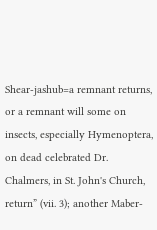Shear-jashub=a remnant returns, or a remnant will some on insects, especially Hymenoptera, on dead celebrated Dr. Chalmers, in St. John's Church, return” (vii. 3); another Maber-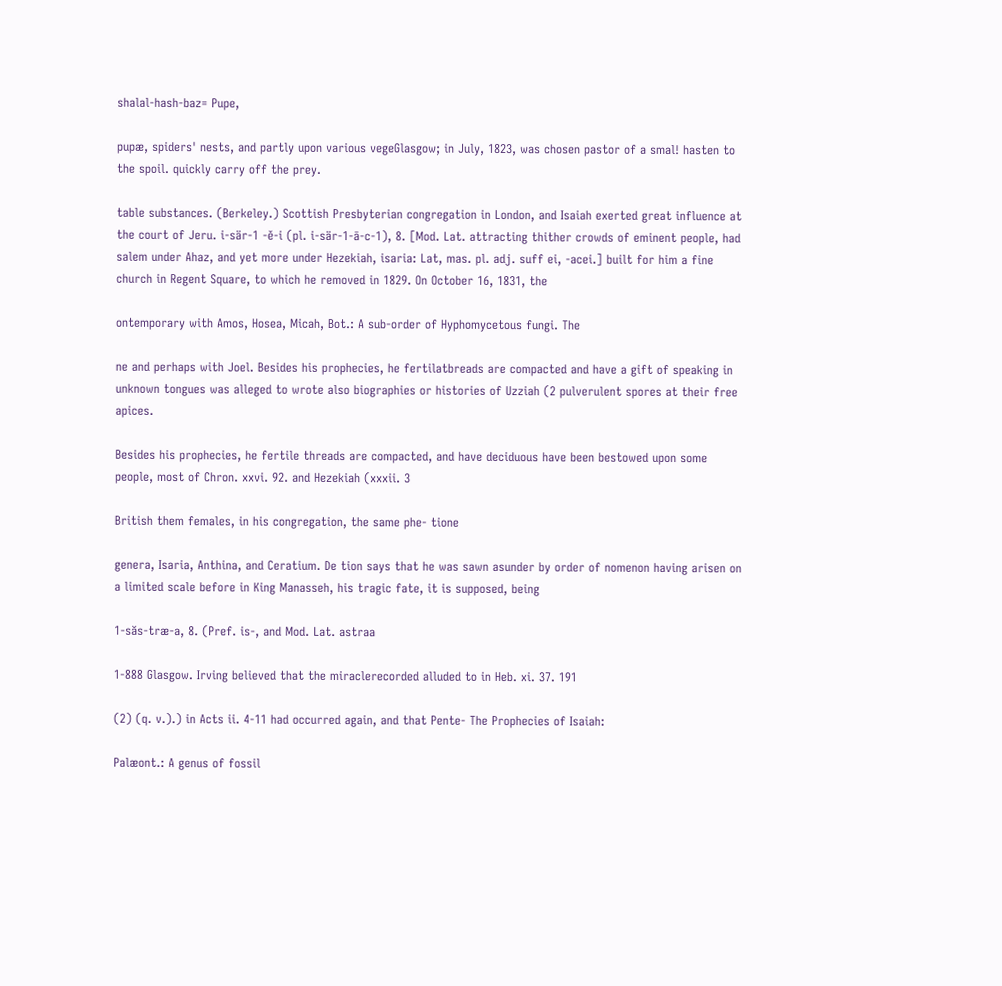shalal-hash-baz= Pupe,

pupæ, spiders' nests, and partly upon various vegeGlasgow; in July, 1823, was chosen pastor of a smal! hasten to the spoil. quickly carry off the prey.

table substances. (Berkeley.) Scottish Presbyterian congregation in London, and Isaiah exerted great influence at the court of Jeru. i-sär-1 -ě-i (pl. i-sär-1-ā-c-1), 8. [Mod. Lat. attracting thither crowds of eminent people, had salem under Ahaz, and yet more under Hezekiah, isaria: Lat, mas. pl. adj. suff ei, -acei.] built for him a fine church in Regent Square, to which he removed in 1829. On October 16, 1831, the

ontemporary with Amos, Hosea, Micah, Bot.: A sub-order of Hyphomycetous fungi. The

ne and perhaps with Joel. Besides his prophecies, he fertilatbreads are compacted and have a gift of speaking in unknown tongues was alleged to wrote also biographies or histories of Uzziah (2 pulverulent spores at their free apices.

Besides his prophecies, he fertile threads are compacted, and have deciduous have been bestowed upon some people, most of Chron. xxvi. 92. and Hezekiah (xxxii. 3

British them females, in his congregation, the same phe- tione

genera, Isaria, Anthina, and Ceratium. De tion says that he was sawn asunder by order of nomenon having arisen on a limited scale before in King Manasseh, his tragic fate, it is supposed, being

1-săs-træ-a, 8. (Pref. is-, and Mod. Lat. astraa

1-888 Glasgow. Irving believed that the miraclerecorded alluded to in Heb. xi. 37. 191

(2) (q. v.).) in Acts ii. 4-11 had occurred again, and that Pente- The Prophecies of Isaiah:

Palæont.: A genus of fossil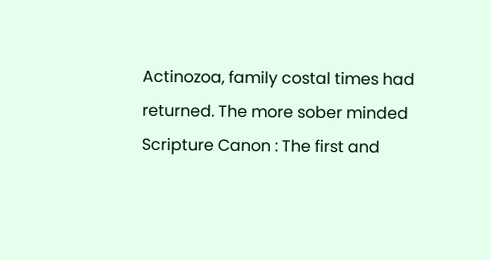Actinozoa, family costal times had returned. The more sober minded Scripture Canon : The first and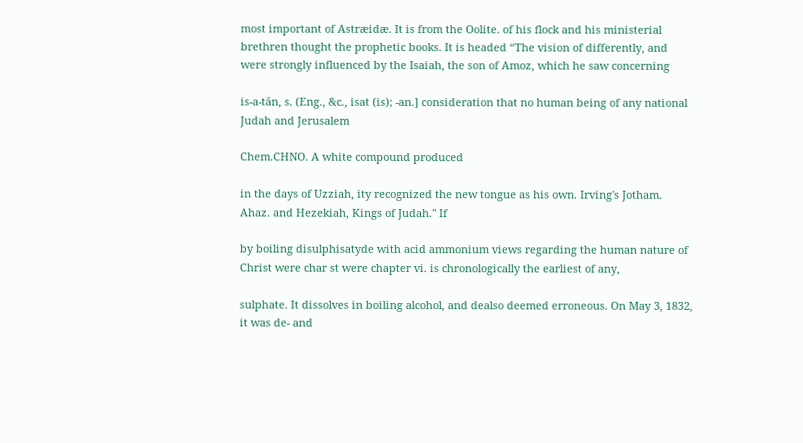most important of Astræidæ. It is from the Oolite. of his flock and his ministerial brethren thought the prophetic books. It is headed “The vision of differently, and were strongly influenced by the Isaiah, the son of Amoz, which he saw concerning

is-a-tăn, s. (Eng., &c., isat (is); -an.] consideration that no human being of any national Judah and Jerusalem

Chem.CHNO. A white compound produced

in the days of Uzziah, ity recognized the new tongue as his own. Irving's Jotham. Ahaz. and Hezekiah, Kings of Judah." If

by boiling disulphisatyde with acid ammonium views regarding the human nature of Christ were char st were chapter vi. is chronologically the earliest of any,

sulphate. It dissolves in boiling alcohol, and dealso deemed erroneous. On May 3, 1832, it was de- and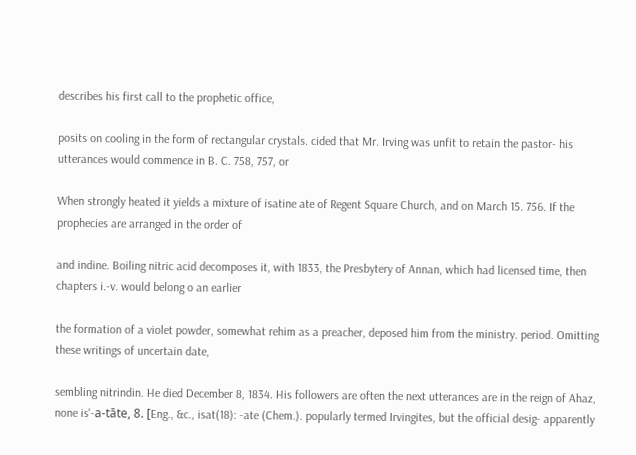describes his first call to the prophetic office,

posits on cooling in the form of rectangular crystals. cided that Mr. Irving was unfit to retain the pastor- his utterances would commence in B. C. 758, 757, or

When strongly heated it yields a mixture of isatine ate of Regent Square Church, and on March 15. 756. If the prophecies are arranged in the order of

and indine. Boiling nitric acid decomposes it, with 1833, the Presbytery of Annan, which had licensed time, then chapters i.-v. would belong o an earlier

the formation of a violet powder, somewhat rehim as a preacher, deposed him from the ministry. period. Omitting these writings of uncertain date,

sembling nitrindin. He died December 8, 1834. His followers are often the next utterances are in the reign of Ahaz, none is'-a-tāte, 8. [Eng., &c., isat(18): -ate (Chem.). popularly termed Irvingites, but the official desig- apparently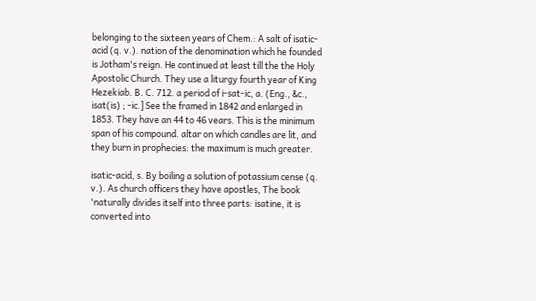belonging to the sixteen years of Chem.: A salt of isatic-acid (q. v.). nation of the denomination which he founded is Jotham's reign. He continued at least till the the Holy Apostolic Church. They use a liturgy fourth year of King Hezekiab. B. C. 712. a period of i-sat-ic, a. (Eng., &c., isat(is) ; -ic.] See the framed in 1842 and enlarged in 1853. They have an 44 to 46 vears. This is the minimum span of his compound. altar on which candles are lit, and they burn in prophecies: the maximum is much greater.

isatic-acid, s. By boiling a solution of potassium cense (q. v.). As church officers they have apostles, The book 'naturally divides itself into three parts: isatine, it is converted into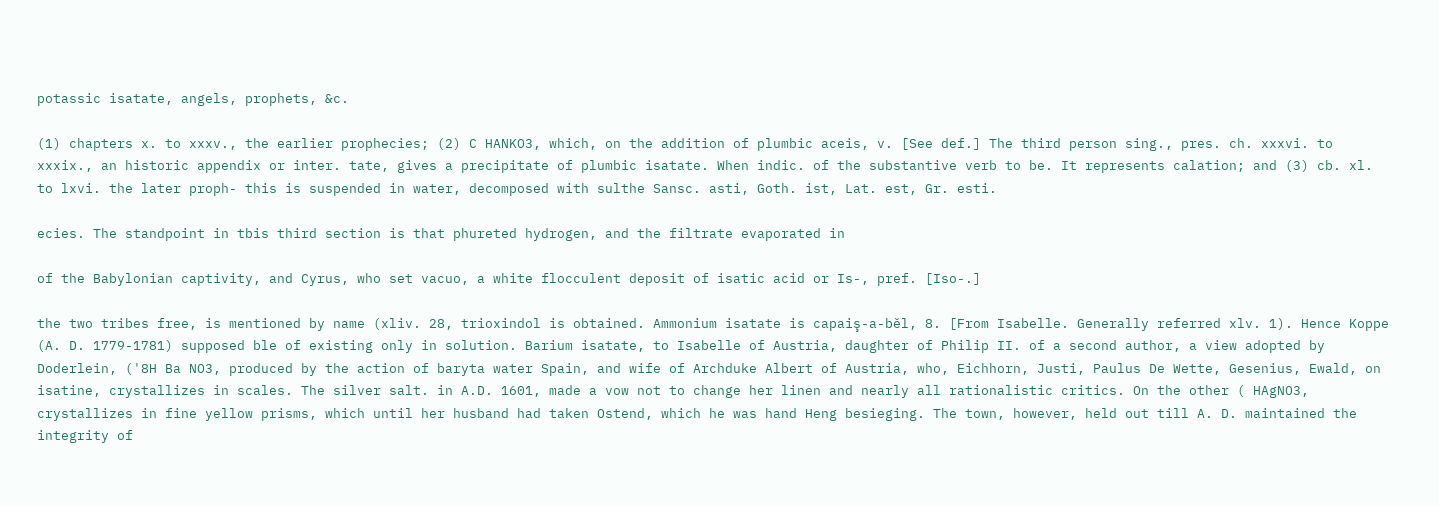potassic isatate, angels, prophets, &c.

(1) chapters x. to xxxv., the earlier prophecies; (2) C HANKO3, which, on the addition of plumbic aceis, v. [See def.] The third person sing., pres. ch. xxxvi. to xxxix., an historic appendix or inter. tate, gives a precipitate of plumbic isatate. When indic. of the substantive verb to be. It represents calation; and (3) cb. xl. to lxvi. the later proph- this is suspended in water, decomposed with sulthe Sansc. asti, Goth. ist, Lat. est, Gr. esti.

ecies. The standpoint in tbis third section is that phureted hydrogen, and the filtrate evaporated in

of the Babylonian captivity, and Cyrus, who set vacuo, a white flocculent deposit of isatic acid or Is-, pref. [Iso-.]

the two tribes free, is mentioned by name (xliv. 28, trioxindol is obtained. Ammonium isatate is capaiş-a-běl, 8. [From Isabelle. Generally referred xlv. 1). Hence Koppe (A. D. 1779-1781) supposed ble of existing only in solution. Barium isatate, to Isabelle of Austria, daughter of Philip II. of a second author, a view adopted by Doderlein, ('8H Ba NO3, produced by the action of baryta water Spain, and wife of Archduke Albert of Austria, who, Eichhorn, Justi, Paulus De Wette, Gesenius, Ewald, on isatine, crystallizes in scales. The silver salt. in A.D. 1601, made a vow not to change her linen and nearly all rationalistic critics. On the other ( HAgNO3, crystallizes in fine yellow prisms, which until her husband had taken Ostend, which he was hand Heng besieging. The town, however, held out till A. D. maintained the integrity of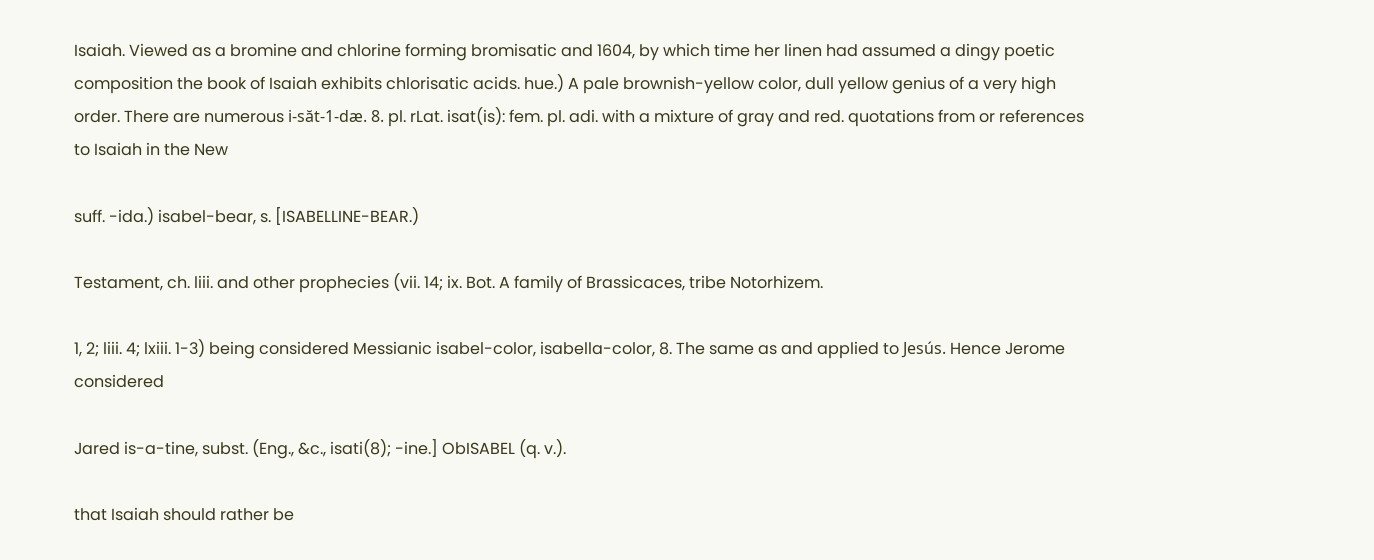Isaiah. Viewed as a bromine and chlorine forming bromisatic and 1604, by which time her linen had assumed a dingy poetic composition the book of Isaiah exhibits chlorisatic acids. hue.) A pale brownish-yellow color, dull yellow genius of a very high order. There are numerous i-săt-1-dæ. 8. pl. rLat. isat(is): fem. pl. adi. with a mixture of gray and red. quotations from or references to Isaiah in the New

suff. -ida.) isabel-bear, s. [ISABELLINE-BEAR.)

Testament, ch. liii. and other prophecies (vii. 14; ix. Bot. A family of Brassicaces, tribe Notorhizem.

1, 2; liii. 4; lxiii. 1-3) being considered Messianic isabel-color, isabella-color, 8. The same as and applied to Jesús. Hence Jerome considered

Jared is-a-tine, subst. (Eng., &c., isati(8); -ine.] ObISABEL (q. v.).

that Isaiah should rather be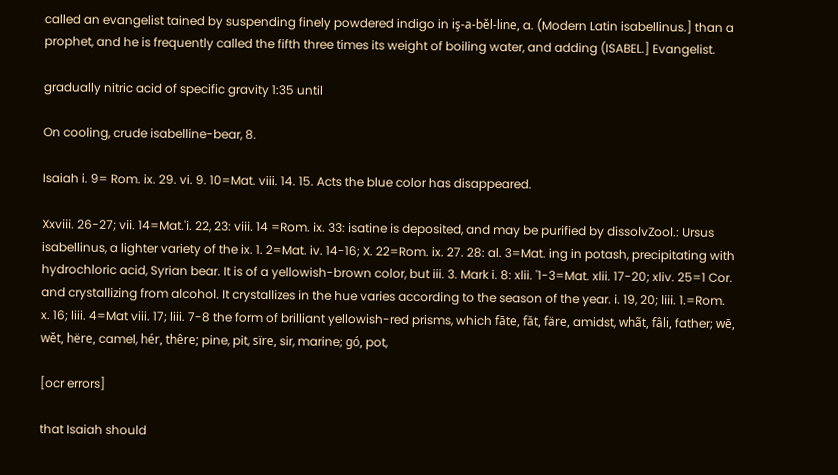called an evangelist tained by suspending finely powdered indigo in iş-a-běl-line, a. (Modern Latin isabellinus.] than a prophet, and he is frequently called the fifth three times its weight of boiling water, and adding (ISABEL.] Evangelist.

gradually nitric acid of specific gravity 1:35 until

On cooling, crude isabelline-bear, 8.

Isaiah i. 9= Rom. ix. 29. vi. 9. 10=Mat. viii. 14. 15. Acts the blue color has disappeared.

Xxviii. 26-27; vii. 14=Mat.'i. 22, 23: viii. 14 =Rom. ix. 33: isatine is deposited, and may be purified by dissolvZool.: Ursus isabellinus, a lighter variety of the ix. 1. 2=Mat. iv. 14-16; X. 22=Rom. ix. 27. 28: al. 3=Mat. ing in potash, precipitating with hydrochloric acid, Syrian bear. It is of a yellowish-brown color, but iii. 3. Mark i. 8: xlii. '1-3=Mat. xlii. 17-20; xliv. 25=1 Cor. and crystallizing from alcohol. It crystallizes in the hue varies according to the season of the year. i. 19, 20; liii. 1.=Rom. x. 16; liii. 4=Mat viii. 17; liii. 7-8 the form of brilliant yellowish-red prisms, which fāte, făt, färe, amidst, whãt, fâli, father; wē, wět, hëre, camel, hér, thêre; pine, pit, sïre, sir, marine; gó, pot,

[ocr errors]

that Isaiah should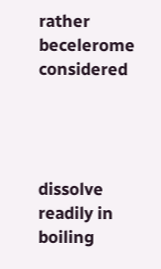rather becelerome considered




dissolve readily in boiling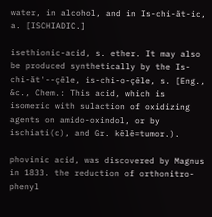water, in alcohol, and in Is-chi-ăt-ic, a. [ISCHIADIC.]

isethionic-acid, s. ether. It may also be produced synthetically by the Is-chi-ăt'--çēle, is-chi-o-çēle, s. [Eng., &c., Chem.: This acid, which is isomeric with sulaction of oxidizing agents on amido-oxindol, or by ischiati(c), and Gr. kēlē=tumor.).

phovinic acid, was discovered by Magnus in 1833. the reduction of orthonitro-phenyl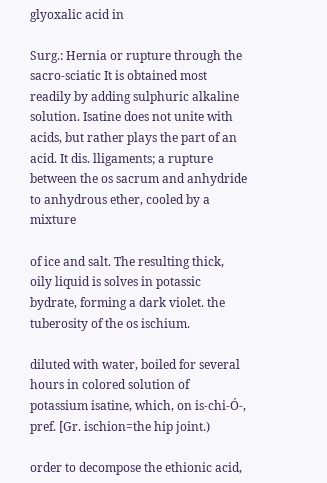glyoxalic acid in

Surg.: Hernia or rupture through the sacro-sciatic It is obtained most readily by adding sulphuric alkaline solution. Isatine does not unite with acids, but rather plays the part of an acid. It dis. lligaments; a rupture between the os sacrum and anhydride to anhydrous ether, cooled by a mixture

of ice and salt. The resulting thick, oily liquid is solves in potassic bydrate, forming a dark violet. the tuberosity of the os ischium.

diluted with water, boiled for several hours in colored solution of potassium isatine, which, on is-chi-Ó-, pref. [Gr. ischion=the hip joint.)

order to decompose the ethionic acid,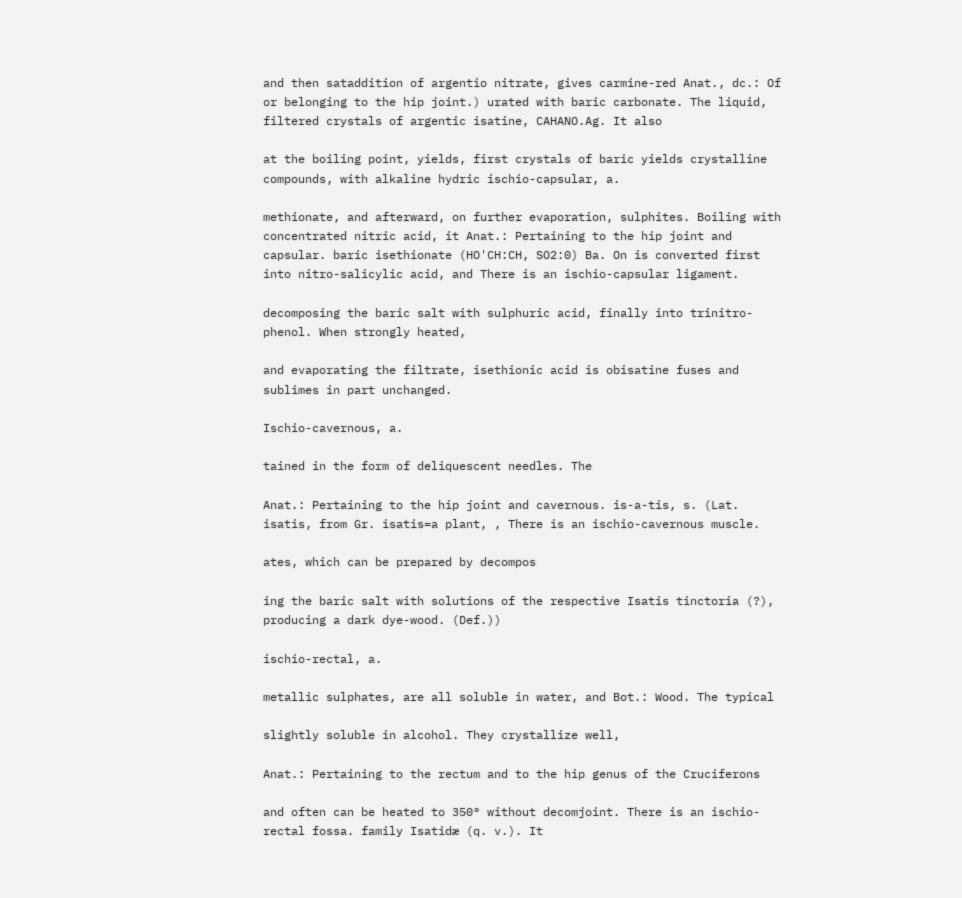and then sataddition of argentio nitrate, gives carmine-red Anat., dc.: Of or belonging to the hip joint.) urated with baric carbonate. The liquid, filtered crystals of argentic isatine, CAHANO.Ag. It also

at the boiling point, yields, first crystals of baric yields crystalline compounds, with alkaline hydric ischio-capsular, a.

methionate, and afterward, on further evaporation, sulphites. Boiling with concentrated nitric acid, it Anat.: Pertaining to the hip joint and capsular. baric isethionate (HO'CH:CH, SO2:0) Ba. On is converted first into nitro-salicylic acid, and There is an ischio-capsular ligament.

decomposing the baric salt with sulphuric acid, finally into trinitro-phenol. When strongly heated,

and evaporating the filtrate, isethionic acid is obisatine fuses and sublimes in part unchanged.

Ischio-cavernous, a.

tained in the form of deliquescent needles. The

Anat.: Pertaining to the hip joint and cavernous. is-a-tis, s. (Lat. isatis, from Gr. isatis=a plant, , There is an ischio-cavernous muscle.

ates, which can be prepared by decompos

ing the baric salt with solutions of the respective Isatis tinctoria (?), producing a dark dye-wood. (Def.))

ischio-rectal, a.

metallic sulphates, are all soluble in water, and Bot.: Wood. The typical

slightly soluble in alcohol. They crystallize well,

Anat.: Pertaining to the rectum and to the hip genus of the Cruciferons

and often can be heated to 350° without decomjoint. There is an ischio-rectal fossa. family Isatidæ (q. v.). It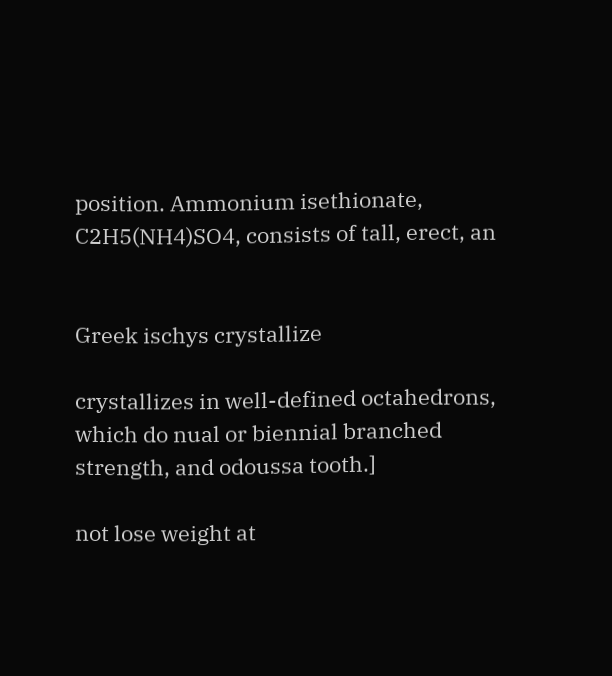position. Ammonium isethionate, C2H5(NH4)SO4, consists of tall, erect, an


Greek ischys crystallize

crystallizes in well-defined octahedrons, which do nual or biennial branched strength, and odoussa tooth.]

not lose weight at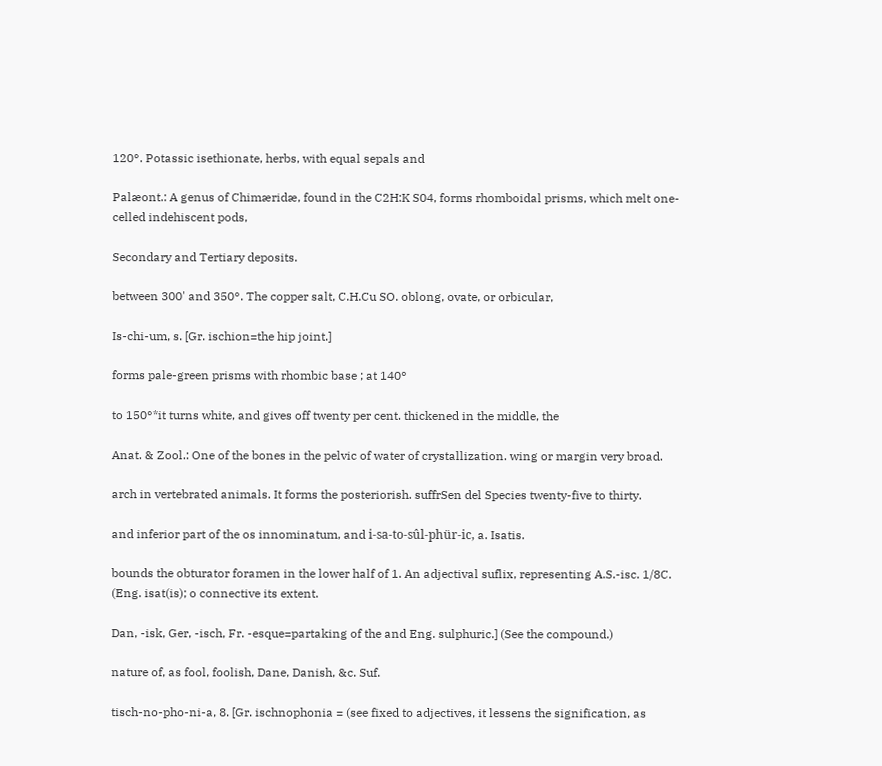120°. Potassic isethionate, herbs, with equal sepals and

Palæont.: A genus of Chimæridæ, found in the C2H:K S04, forms rhomboidal prisms, which melt one-celled indehiscent pods,

Secondary and Tertiary deposits.

between 300' and 350°. The copper salt, C.H.Cu SO. oblong, ovate, or orbicular,

Is-chi-um, s. [Gr. ischion=the hip joint.]

forms pale-green prisms with rhombic base ; at 140°

to 150°*it turns white, and gives off twenty per cent. thickened in the middle, the

Anat. & Zool.: One of the bones in the pelvic of water of crystallization. wing or margin very broad.

arch in vertebrated animals. It forms the posteriorish. suffrSen del Species twenty-five to thirty.

and inferior part of the os innominatum, and i-sa-to-sûl-phür-ic, a. Isatis.

bounds the obturator foramen in the lower half of 1. An adjectival suflix, representing A.S.-isc. 1/8C. (Eng. isat(is); o connective its extent.

Dan, -isk, Ger, -isch, Fr. -esque=partaking of the and Eng. sulphuric.] (See the compound.)

nature of, as fool, foolish, Dane, Danish, &c. Suf.

tisch-no-pho-ni-a, 8. [Gr. ischnophonia = (see fixed to adjectives, it lessens the signification, as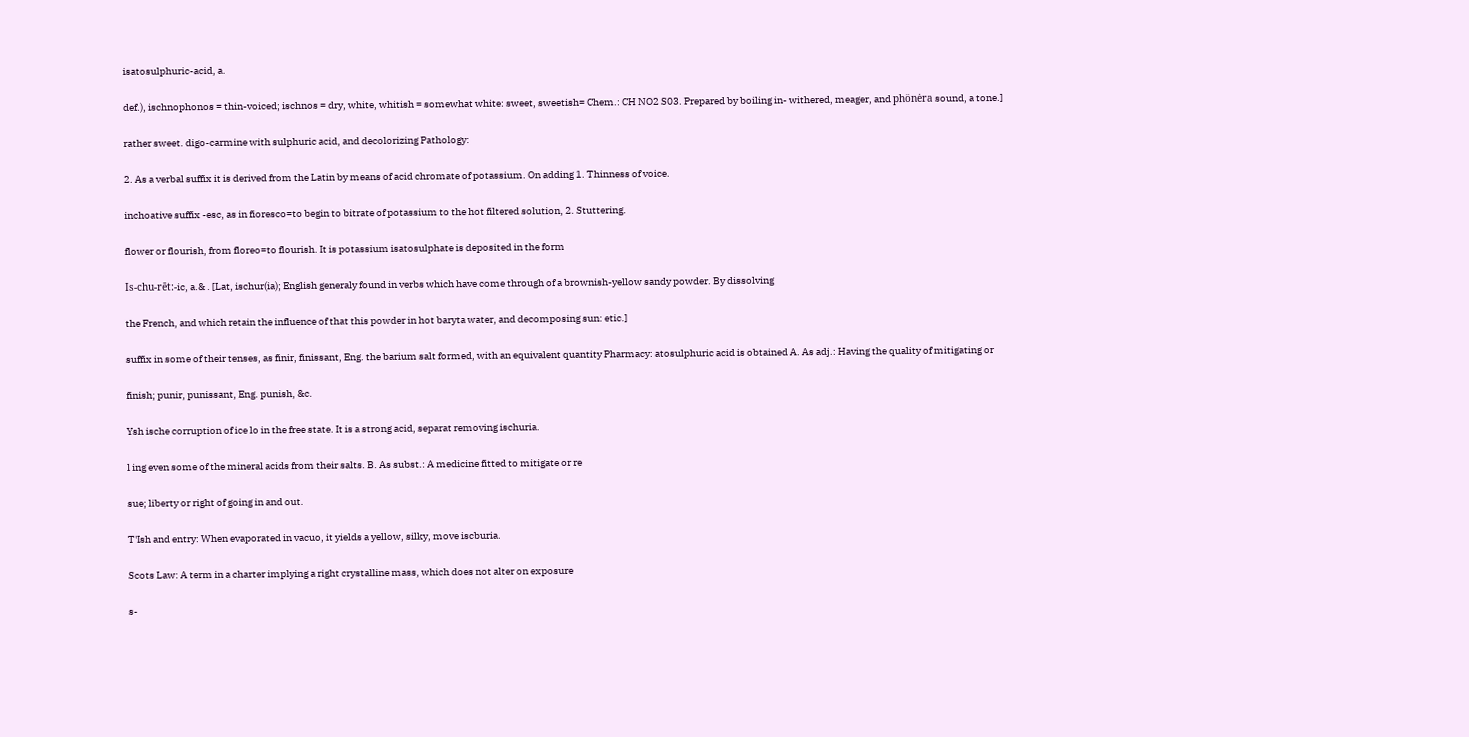isatosulphuric-acid, a.

def.), ischnophonos = thin-voiced; ischnos = dry, white, whitish = somewhat white: sweet, sweetish= Chem.: CH NO2 S03. Prepared by boiling in- withered, meager, and phönėra sound, a tone.]

rather sweet. digo-carmine with sulphuric acid, and decolorizing Pathology:

2. As a verbal suffix it is derived from the Latin by means of acid chromate of potassium. On adding 1. Thinness of voice.

inchoative suffix -esc, as in fioresco=to begin to bitrate of potassium to the hot filtered solution, 2. Stuttering.

flower or flourish, from floreo=to flourish. It is potassium isatosulphate is deposited in the form

Is-chu-rēt:-ic, a.& . [Lat, ischur(ia); English generaly found in verbs which have come through of a brownish-yellow sandy powder. By dissolving

the French, and which retain the influence of that this powder in hot baryta water, and decomposing sun: etic.]

suffix in some of their tenses, as finir, finissant, Eng. the barium salt formed, with an equivalent quantity Pharmacy: atosulphuric acid is obtained A. As adj.: Having the quality of mitigating or

finish; punir, punissant, Eng. punish, &c.

Ysh ische corruption of ice lo in the free state. It is a strong acid, separat removing ischuria.

l ing even some of the mineral acids from their salts. B. As subst.: A medicine fitted to mitigate or re

sue; liberty or right of going in and out.

T'Ish and entry: When evaporated in vacuo, it yields a yellow, silky, move iscburia.

Scots Law: A term in a charter implying a right crystalline mass, which does not alter on exposure

s-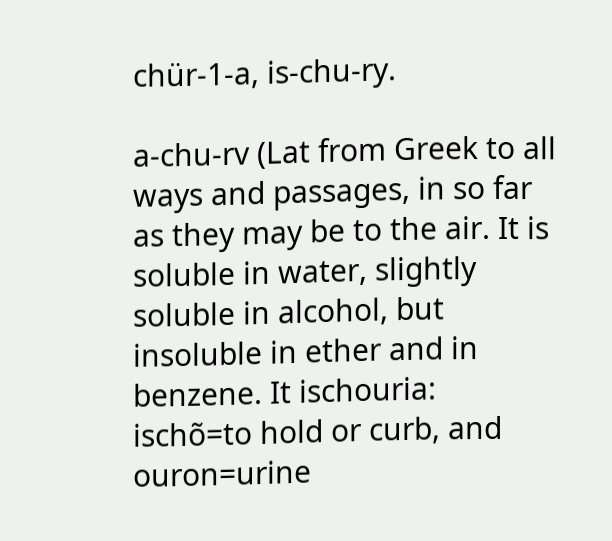chür-1-a, is-chu-ry.

a-chu-rv (Lat from Greek to all ways and passages, in so far as they may be to the air. It is soluble in water, slightly soluble in alcohol, but insoluble in ether and in benzene. It ischouria: ischõ=to hold or curb, and ouron=urine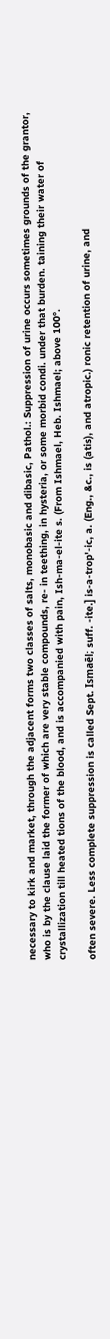necessary to kirk and market, through the adjacent forms two classes of salts, monobasic and dibasic, Pathol.: Suppression of urine occurs sometimes grounds of the grantor, who is by the clause laid the former of which are very stable compounds, re- in teething, in hysteria, or some morbid condi. under that burden. taining their water of crystallization till heated tions of the blood, and is accompanied with pain, Ish-ma-el-ite s. (From Ishmael, Heb. Ishmael; above 100°.

often severe. Less complete suppression is called Sept. Ismaēl; suff. -ite.] is-a-trop'-ic, a. (Eng., &c., is (atis), and atropic.) ronic retention of urine, and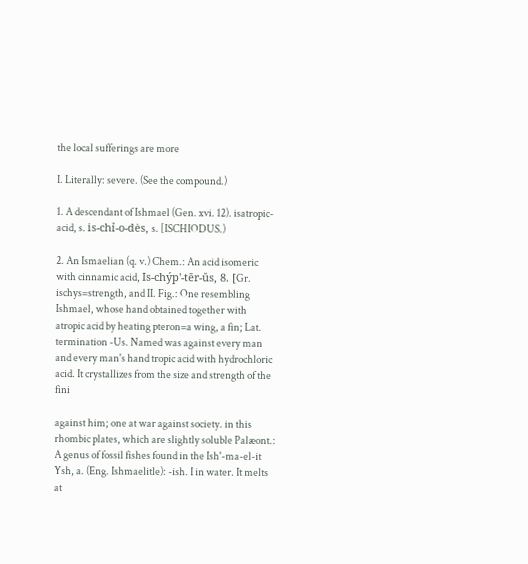the local sufferings are more

I. Literally: severe. (See the compound.)

1. A descendant of Ishmael (Gen. xvi. 12). isatropic-acid, s. is-chỉ-o-dės, s. [ISCHIODUS.)

2. An Ismaelian (q. v.) Chem.: An acid isomeric with cinnamic acid, Is-chýp'-tēr-ŭs, 8. [Gr. ischys=strength, and II. Fig.: One resembling Ishmael, whose hand obtained together with atropic acid by heating pteron=a wing, a fin; Lat. termination -Us. Named was against every man and every man's hand tropic acid with hydrochloric acid. It crystallizes from the size and strength of the fini

against him; one at war against society. in this rhombic plates, which are slightly soluble Palæont.: A genus of fossil fishes found in the Ish'-ma-el-it Ysh, a. (Eng. Ishmaelitle): -ish. I in water. It melts at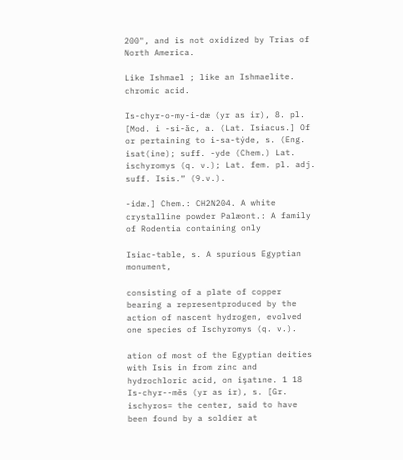200", and is not oxidized by Trias of North America.

Like Ishmael ; like an Ishmaelite. chromic acid.

Is-chyr-o-my-i-dæ (yr as ir), 8. pl. [Mod. i -si-ăc, a. (Lat. Isiacus.] Of or pertaining to i-sa-týde, s. (Eng. isat(ine); suff. -yde (Chem.) Lat. ischyromys (q. v.); Lat. fem. pl. adj. suff. Isis.“ (9.v.).

-idæ.] Chem.: CH2N204. A white crystalline powder Palæont.: A family of Rodentia containing only

Isiac-table, s. A spurious Egyptian monument,

consisting of a plate of copper bearing a representproduced by the action of nascent hydrogen, evolved one species of Ischyromys (q. v.).

ation of most of the Egyptian deities with Isis in from zinc and hydrochloric acid, on işatıne. 1 18 Is-chyr--měs (yr as ir), s. [Gr. ischyros= the center, said to have been found by a soldier at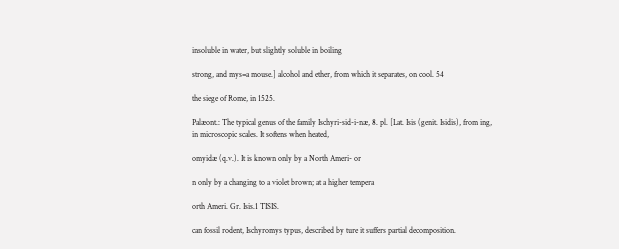insoluble in water, but slightly soluble in boiling

strong, and mys=a mouse.] alcohol and ether, from which it separates, on cool. 54

the siege of Rome, in 1525.

Palæont.: The typical genus of the family Ischyri-sid-i-næ, 8. pl. [Lat. Isis (genit. Isidis), from ing, in microscopic scales. It softens when heated,

omyidæ (q.v.). It is known only by a North Ameri- or

n only by a changing to a violet brown; at a higher tempera

orth Ameri. Gr. Isis.1 TISIS.

can fossil rodent, Ischyromys typus, described by ture it suffers partial decomposition.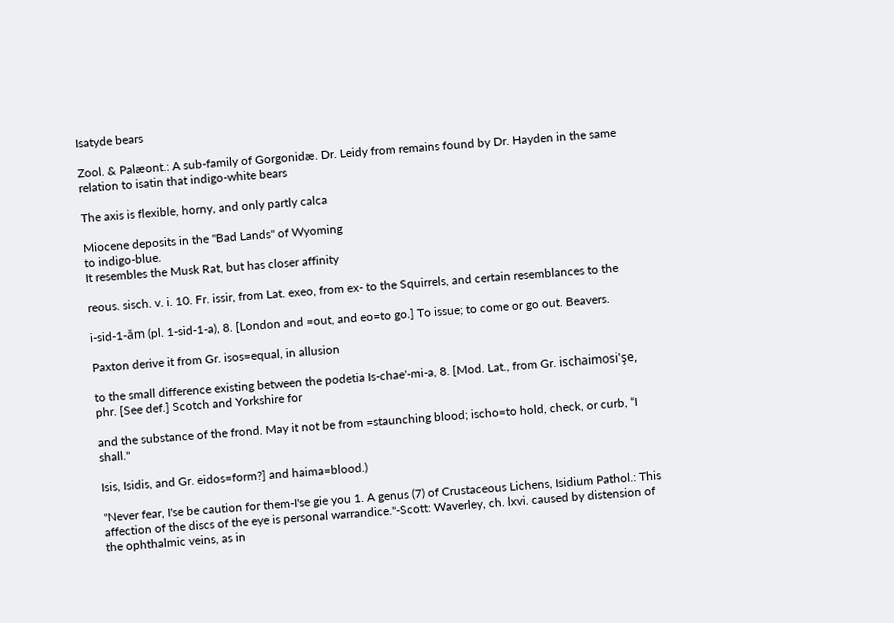Isatyde bears

Zool. & Palæont.: A sub-family of Gorgonidæ. Dr. Leidy from remains found by Dr. Hayden in the same relation to isatin that indigo-white bears

The axis is flexible, horny, and only partly calca

Miocene deposits in the "Bad Lands" of Wyoming
to indigo-blue.
It resembles the Musk Rat, but has closer affinity

reous. sisch. v. i. 10. Fr. issir, from Lat. exeo, from ex- to the Squirrels, and certain resemblances to the

i-sid-1-ăm (pl. 1-sid-1-a), 8. [London and =out, and eo=to go.] To issue; to come or go out. Beavers.

Paxton derive it from Gr. isos=equal, in allusion

to the small difference existing between the podetia Is-chae'-mi-a, 8. [Mod. Lat., from Gr. ischaimosi'şe, phr. [See def.] Scotch and Yorkshire for

and the substance of the frond. May it not be from =staunching blood; ischo=to hold, check, or curb, “I shall."

Isis, Isidis, and Gr. eidos=form?] and haima=blood.)

"Never fear, I'se be caution for them-I'se gie you 1. A genus (7) of Crustaceous Lichens, Isidium Pathol.: This affection of the discs of the eye is personal warrandice."-Scott: Waverley, ch. lxvi. caused by distension of the ophthalmic veins, as in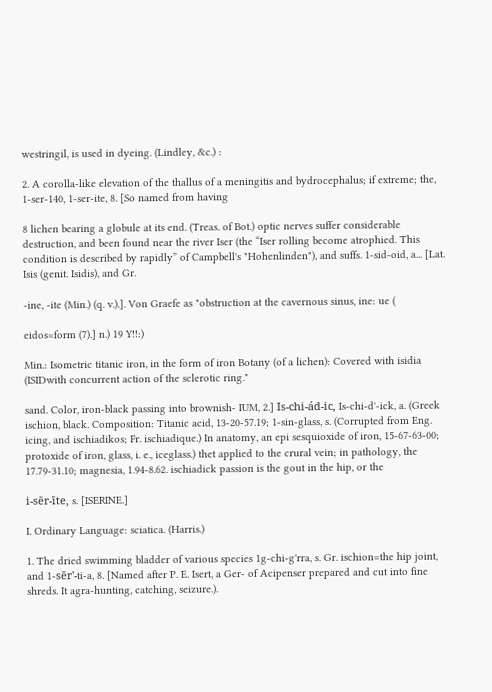westringil, is used in dyeing. (Lindley, &c.) :

2. A corolla-like elevation of the thallus of a meningitis and bydrocephalus; if extreme; the, 1-ser-140, 1-ser-ite, 8. [So named from having

8 lichen bearing a globule at its end. (Treas. of Bot.) optic nerves suffer considerable destruction, and been found near the river Iser (the “Iser rolling become atrophied. This condition is described by rapidly” of Campbell's "Hohenlinden"), and suffs. 1-sid-oid, a... [Lat. Isis (genit. Isidis), and Gr.

-ine, -ite (Min.) (q. v.).]. Von Graefe as "obstruction at the cavernous sinus, ine: ue (

eidos=form (7).] n.) 19 Y!!:)

Min.: Isometric titanic iron, in the form of iron Botany (of a lichen): Covered with isidia (ISIDwith concurrent action of the sclerotic ring."

sand. Color, iron-black passing into brownish- IUM, 2.] Is-chi-ád-ic, Is-chi-d'-ick, a. (Greek ischion, black. Composition: Titanic acid, 13-20-57.19; 1-sin-glass, s. (Corrupted from Eng. icing, and ischiadikos; Fr. ischiadique.) In anatomy, an epi sesquioxide of iron, 15-67-63-00; protoxide of iron, glass, i. e., iceglass.) thet applied to the crural vein; in pathology, the 17.79-31.10; magnesia, 1.94-8.62. ischiadick passion is the gout in the hip, or the

i-sēr-īte, s. [ISERINE.]

I. Ordinary Language: sciatica. (Harris.)

1. The dried swimming bladder of various species 1g-chi-g'rra, s. Gr. ischion=the hip joint, and 1-sēr'-ti-a, 8. [Named after P. E. Isert, a Ger- of Acipenser prepared and cut into fine shreds. It agra-hunting, catching, seizure.).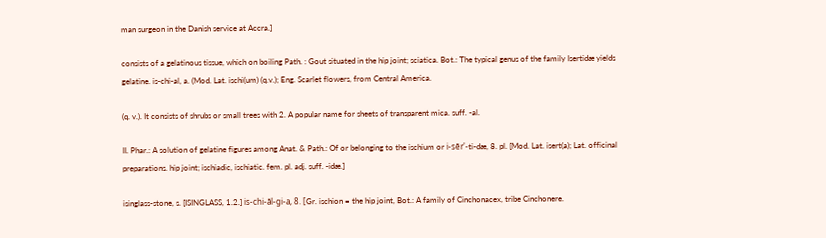man surgeon in the Danish service at Accra.]

consists of a gelatinous tissue, which on boiling Path. : Gout situated in the hip joint; sciatica. Bot.: The typical genus of the family Isertidæ yields gelatine. is-chi-al, a. (Mod. Lat. ischi(um) (q.v.); Eng. Scarlet flowers, from Central America.

(q. v.). It consists of shrubs or small trees with 2. A popular name for sheets of transparent mica. suff. -al.

II. Phar.: A solution of gelatine figures among Anat. & Path.: Of or belonging to the ischium or i-sēr'-ti-dæ, 8. pl. [Mod. Lat. isert(a); Lat. officinal preparations. hip joint; ischiadic, ischiatic. fem. pl. adj. suff. -idæ.]

isinglass-stone, s. [ISINGLASS, 1.2.] is-chi-ăl-gi-a, 8. [Gr. ischion = the hip joint, Bot.: A family of Cinchonacex, tribe Cinchonere.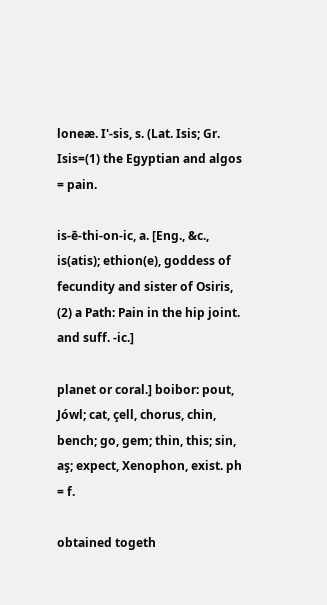loneæ. I'-sis, s. (Lat. Isis; Gr. Isis=(1) the Egyptian and algos = pain.

is-ē-thi-on-ic, a. [Eng., &c., is(atis); ethion(e), goddess of fecundity and sister of Osiris, (2) a Path: Pain in the hip joint. and suff. -ic.]

planet or coral.] boibor: pout, Jówl; cat, çell, chorus, chin, bench; go, gem; thin, this; sin, aş; expect, Xenophon, exist. ph = f.

obtained togeth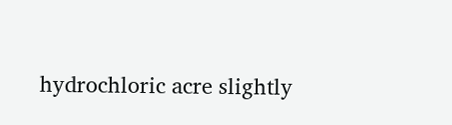hydrochloric acre slightly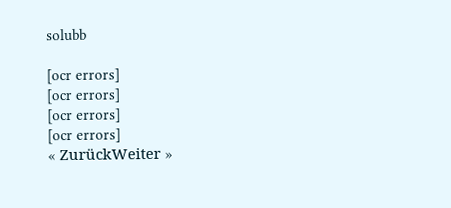solubb

[ocr errors]
[ocr errors]
[ocr errors]
[ocr errors]
« ZurückWeiter »